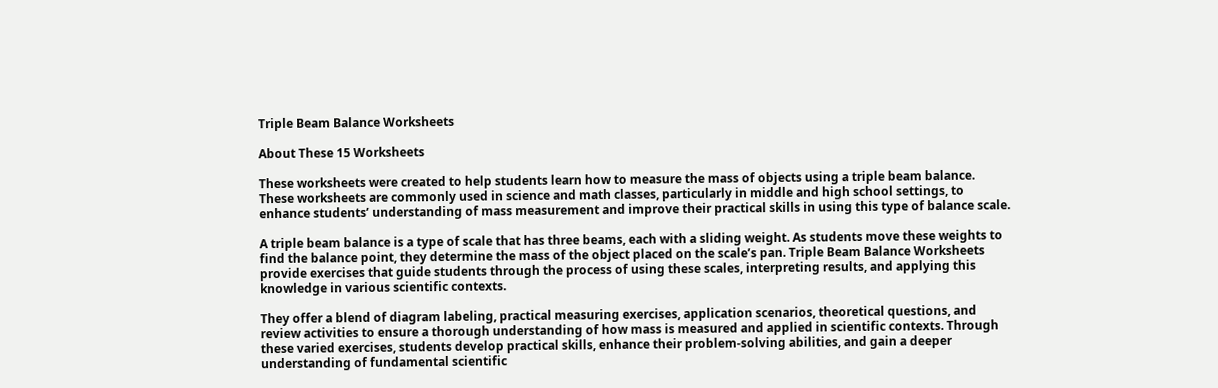Triple Beam Balance Worksheets

About These 15 Worksheets

These worksheets were created to help students learn how to measure the mass of objects using a triple beam balance. These worksheets are commonly used in science and math classes, particularly in middle and high school settings, to enhance students’ understanding of mass measurement and improve their practical skills in using this type of balance scale.

A triple beam balance is a type of scale that has three beams, each with a sliding weight. As students move these weights to find the balance point, they determine the mass of the object placed on the scale’s pan. Triple Beam Balance Worksheets provide exercises that guide students through the process of using these scales, interpreting results, and applying this knowledge in various scientific contexts.

They offer a blend of diagram labeling, practical measuring exercises, application scenarios, theoretical questions, and review activities to ensure a thorough understanding of how mass is measured and applied in scientific contexts. Through these varied exercises, students develop practical skills, enhance their problem-solving abilities, and gain a deeper understanding of fundamental scientific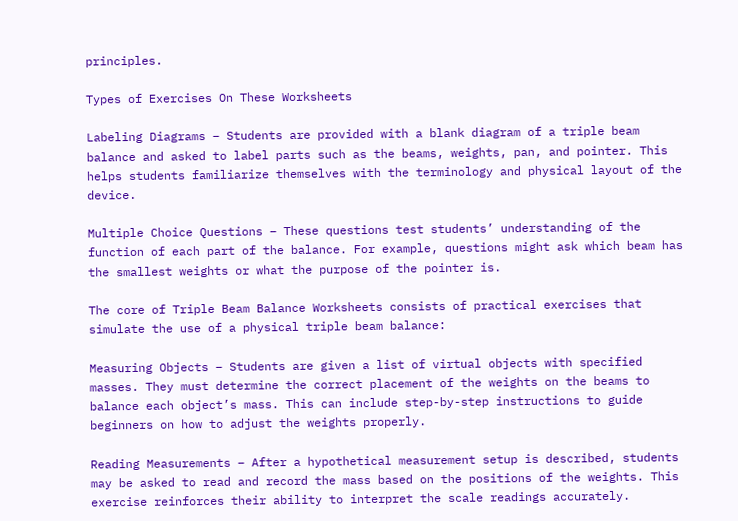principles.

Types of Exercises On These Worksheets

Labeling Diagrams – Students are provided with a blank diagram of a triple beam balance and asked to label parts such as the beams, weights, pan, and pointer. This helps students familiarize themselves with the terminology and physical layout of the device.

Multiple Choice Questions – These questions test students’ understanding of the function of each part of the balance. For example, questions might ask which beam has the smallest weights or what the purpose of the pointer is.

The core of Triple Beam Balance Worksheets consists of practical exercises that simulate the use of a physical triple beam balance:

Measuring Objects – Students are given a list of virtual objects with specified masses. They must determine the correct placement of the weights on the beams to balance each object’s mass. This can include step-by-step instructions to guide beginners on how to adjust the weights properly.

Reading Measurements – After a hypothetical measurement setup is described, students may be asked to read and record the mass based on the positions of the weights. This exercise reinforces their ability to interpret the scale readings accurately.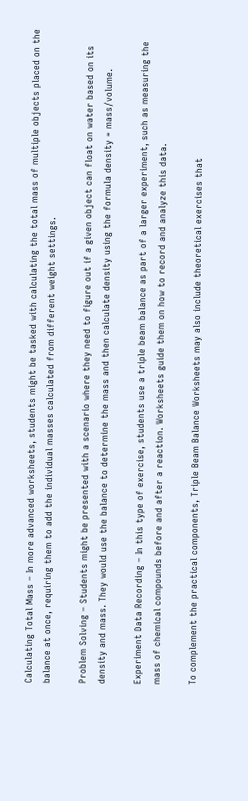Calculating Total Mass – In more advanced worksheets, students might be tasked with calculating the total mass of multiple objects placed on the balance at once, requiring them to add the individual masses calculated from different weight settings.

Problem Solving – Students might be presented with a scenario where they need to figure out if a given object can float on water based on its density and mass. They would use the balance to determine the mass and then calculate density using the formula density = mass/volume.

Experiment Data Recording – In this type of exercise, students use a triple beam balance as part of a larger experiment, such as measuring the mass of chemical compounds before and after a reaction. Worksheets guide them on how to record and analyze this data.

To complement the practical components, Triple Beam Balance Worksheets may also include theoretical exercises that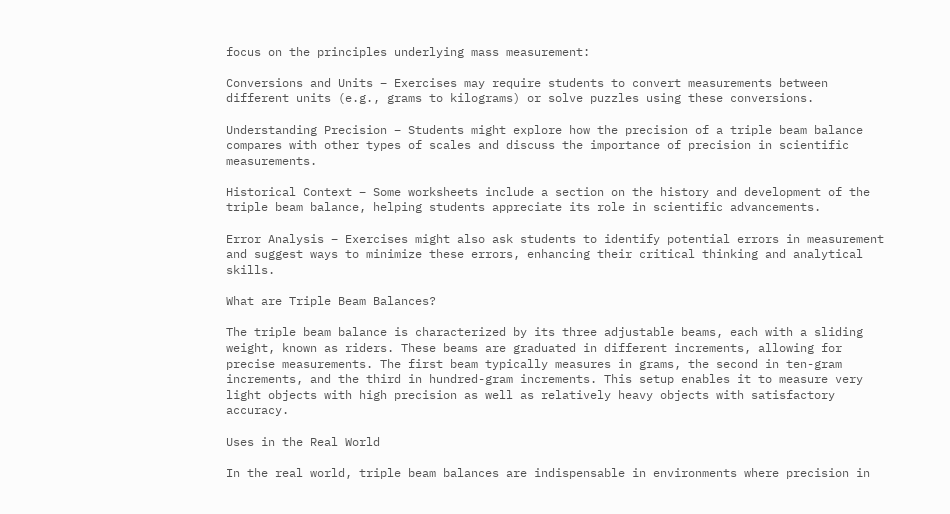focus on the principles underlying mass measurement:

Conversions and Units – Exercises may require students to convert measurements between different units (e.g., grams to kilograms) or solve puzzles using these conversions.

Understanding Precision – Students might explore how the precision of a triple beam balance compares with other types of scales and discuss the importance of precision in scientific measurements.

Historical Context – Some worksheets include a section on the history and development of the triple beam balance, helping students appreciate its role in scientific advancements.

Error Analysis – Exercises might also ask students to identify potential errors in measurement and suggest ways to minimize these errors, enhancing their critical thinking and analytical skills.

What are Triple Beam Balances?

The triple beam balance is characterized by its three adjustable beams, each with a sliding weight, known as riders. These beams are graduated in different increments, allowing for precise measurements. The first beam typically measures in grams, the second in ten-gram increments, and the third in hundred-gram increments. This setup enables it to measure very light objects with high precision as well as relatively heavy objects with satisfactory accuracy.

Uses in the Real World

In the real world, triple beam balances are indispensable in environments where precision in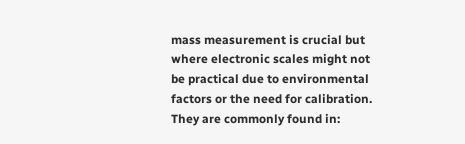mass measurement is crucial but where electronic scales might not be practical due to environmental factors or the need for calibration. They are commonly found in: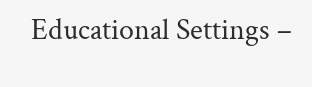Educational Settings –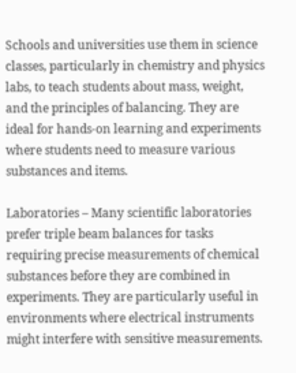Schools and universities use them in science classes, particularly in chemistry and physics labs, to teach students about mass, weight, and the principles of balancing. They are ideal for hands-on learning and experiments where students need to measure various substances and items.

Laboratories – Many scientific laboratories prefer triple beam balances for tasks requiring precise measurements of chemical substances before they are combined in experiments. They are particularly useful in environments where electrical instruments might interfere with sensitive measurements.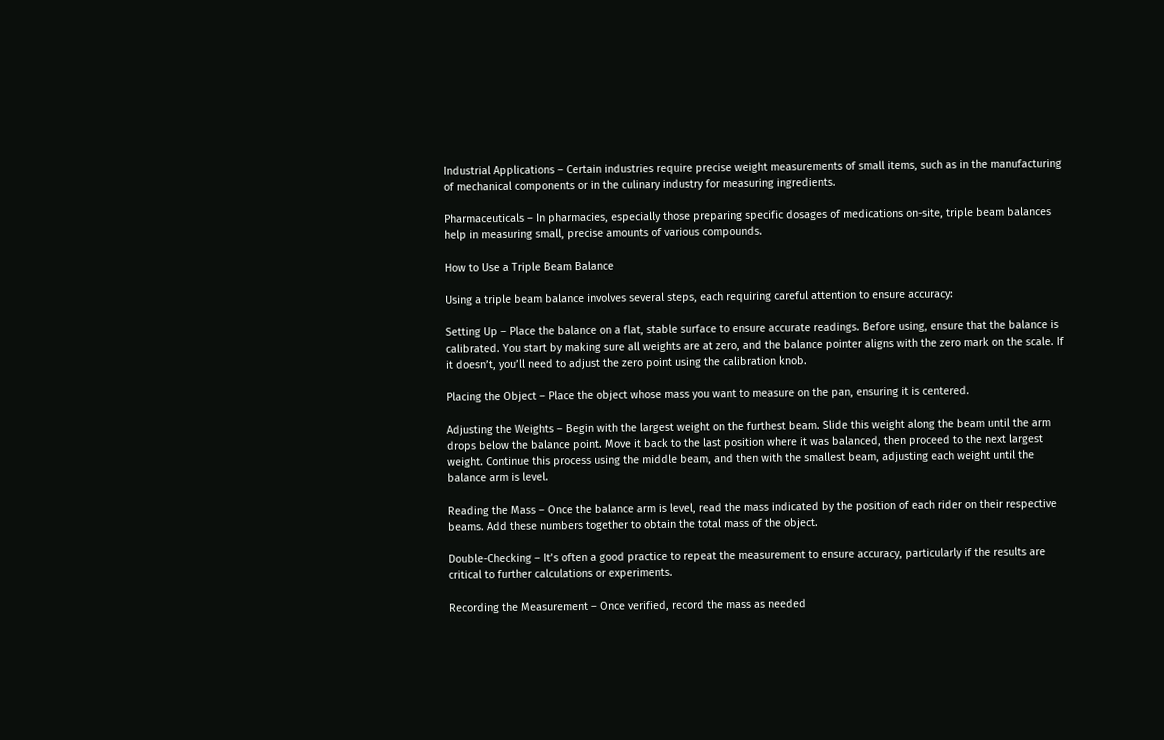Industrial Applications – Certain industries require precise weight measurements of small items, such as in the manufacturing of mechanical components or in the culinary industry for measuring ingredients.

Pharmaceuticals – In pharmacies, especially those preparing specific dosages of medications on-site, triple beam balances help in measuring small, precise amounts of various compounds.

How to Use a Triple Beam Balance

Using a triple beam balance involves several steps, each requiring careful attention to ensure accuracy:

Setting Up – Place the balance on a flat, stable surface to ensure accurate readings. Before using, ensure that the balance is calibrated. You start by making sure all weights are at zero, and the balance pointer aligns with the zero mark on the scale. If it doesn’t, you’ll need to adjust the zero point using the calibration knob.

Placing the Object – Place the object whose mass you want to measure on the pan, ensuring it is centered.

Adjusting the Weights – Begin with the largest weight on the furthest beam. Slide this weight along the beam until the arm drops below the balance point. Move it back to the last position where it was balanced, then proceed to the next largest weight. Continue this process using the middle beam, and then with the smallest beam, adjusting each weight until the balance arm is level.

Reading the Mass – Once the balance arm is level, read the mass indicated by the position of each rider on their respective beams. Add these numbers together to obtain the total mass of the object.

Double-Checking – It’s often a good practice to repeat the measurement to ensure accuracy, particularly if the results are critical to further calculations or experiments.

Recording the Measurement – Once verified, record the mass as needed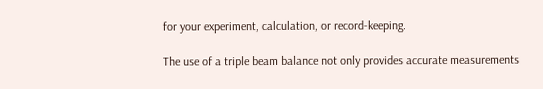for your experiment, calculation, or record-keeping.

The use of a triple beam balance not only provides accurate measurements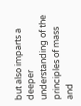but also imparts a deeper understanding of the principles of mass and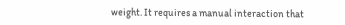weight. It requires a manual interaction that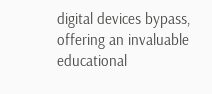digital devices bypass, offering an invaluable educational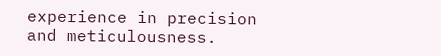experience in precision and meticulousness.